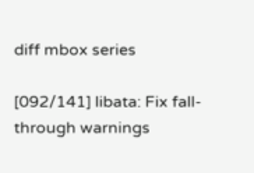diff mbox series

[092/141] libata: Fix fall-through warnings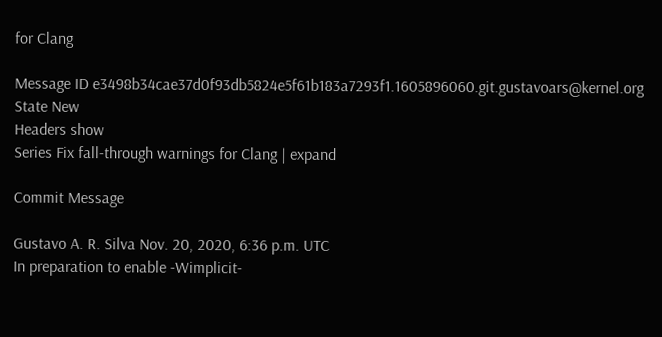for Clang

Message ID e3498b34cae37d0f93db5824e5f61b183a7293f1.1605896060.git.gustavoars@kernel.org
State New
Headers show
Series Fix fall-through warnings for Clang | expand

Commit Message

Gustavo A. R. Silva Nov. 20, 2020, 6:36 p.m. UTC
In preparation to enable -Wimplicit-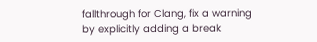fallthrough for Clang, fix a warning
by explicitly adding a break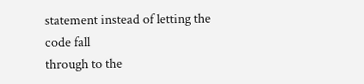statement instead of letting the code fall
through to the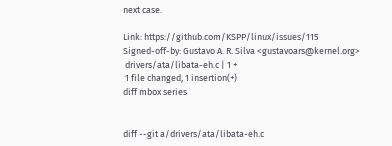next case.

Link: https://github.com/KSPP/linux/issues/115
Signed-off-by: Gustavo A. R. Silva <gustavoars@kernel.org>
 drivers/ata/libata-eh.c | 1 +
 1 file changed, 1 insertion(+)
diff mbox series


diff --git a/drivers/ata/libata-eh.c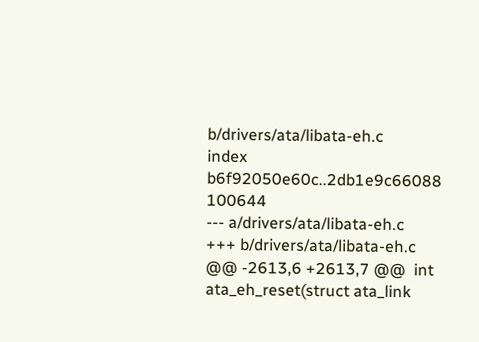b/drivers/ata/libata-eh.c
index b6f92050e60c..2db1e9c66088 100644
--- a/drivers/ata/libata-eh.c
+++ b/drivers/ata/libata-eh.c
@@ -2613,6 +2613,7 @@  int ata_eh_reset(struct ata_link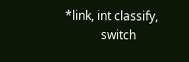*link, int classify,
            switch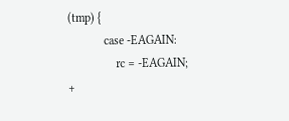(tmp) {
            case -EAGAIN:
                rc = -EAGAIN;
+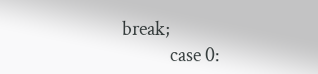break;
            case 0: